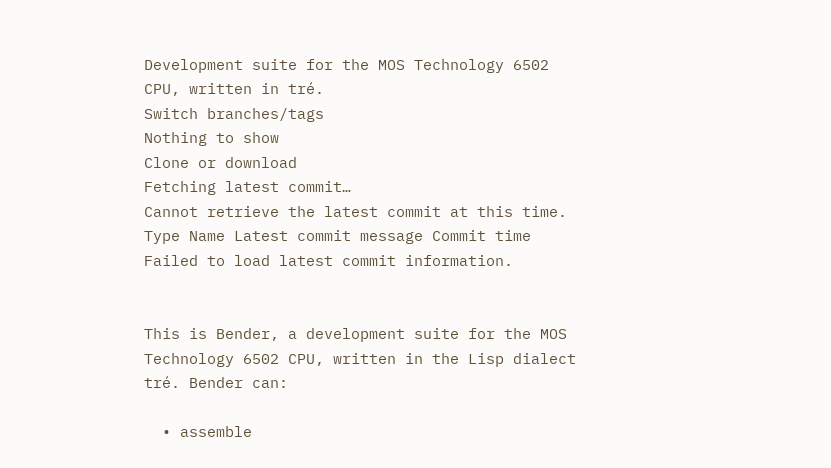Development suite for the MOS Technology 6502 CPU, written in tré.
Switch branches/tags
Nothing to show
Clone or download
Fetching latest commit…
Cannot retrieve the latest commit at this time.
Type Name Latest commit message Commit time
Failed to load latest commit information.


This is Bender, a development suite for the MOS Technology 6502 CPU, written in the Lisp dialect tré. Bender can:

  • assemble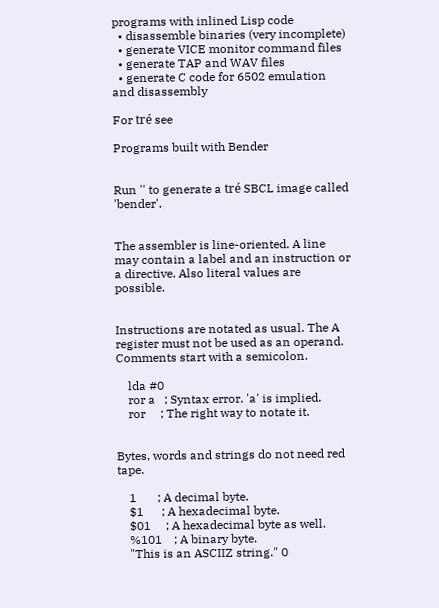programs with inlined Lisp code
  • disassemble binaries (very incomplete)
  • generate VICE monitor command files
  • generate TAP and WAV files
  • generate C code for 6502 emulation and disassembly

For tré see

Programs built with Bender


Run '' to generate a tré SBCL image called 'bender'.


The assembler is line-oriented. A line may contain a label and an instruction or a directive. Also literal values are possible.


Instructions are notated as usual. The A register must not be used as an operand. Comments start with a semicolon.

    lda #0
    ror a   ; Syntax error. 'a' is implied.
    ror     ; The right way to notate it.


Bytes, words and strings do not need red tape.

    1       ; A decimal byte.
    $1      ; A hexadecimal byte.
    $01     ; A hexadecimal byte as well.
    %101    ; A binary byte.
    "This is an ASCIIZ string." 0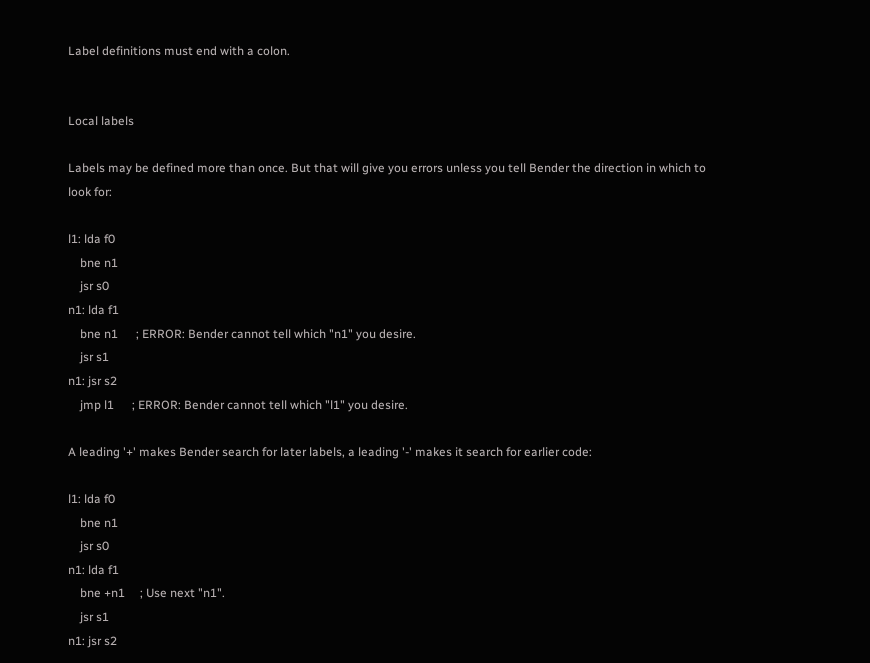Label definitions must end with a colon.


Local labels

Labels may be defined more than once. But that will give you errors unless you tell Bender the direction in which to look for:

l1: lda f0
    bne n1
    jsr s0
n1: lda f1
    bne n1      ; ERROR: Bender cannot tell which "n1" you desire.
    jsr s1
n1: jsr s2
    jmp l1      ; ERROR: Bender cannot tell which "l1" you desire.

A leading '+' makes Bender search for later labels, a leading '-' makes it search for earlier code:

l1: lda f0
    bne n1
    jsr s0
n1: lda f1
    bne +n1     ; Use next "n1".
    jsr s1
n1: jsr s2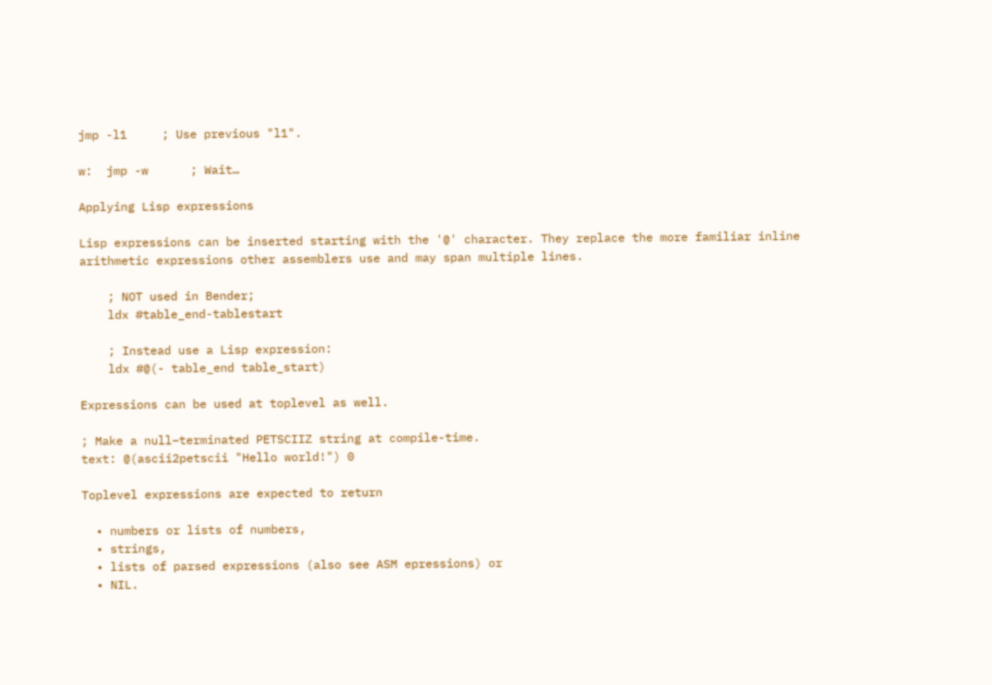jmp -l1     ; Use previous "l1".

w:  jmp -w      ; Wait…

Applying Lisp expressions

Lisp expressions can be inserted starting with the '@' character. They replace the more familiar inline arithmetic expressions other assemblers use and may span multiple lines.

    ; NOT used in Bender;
    ldx #table_end-tablestart

    ; Instead use a Lisp expression:
    ldx #@(- table_end table_start)

Expressions can be used at toplevel as well.

; Make a null–terminated PETSCIIZ string at compile-time.
text: @(ascii2petscii "Hello world!") 0

Toplevel expressions are expected to return

  • numbers or lists of numbers,
  • strings,
  • lists of parsed expressions (also see ASM epressions) or
  • NIL.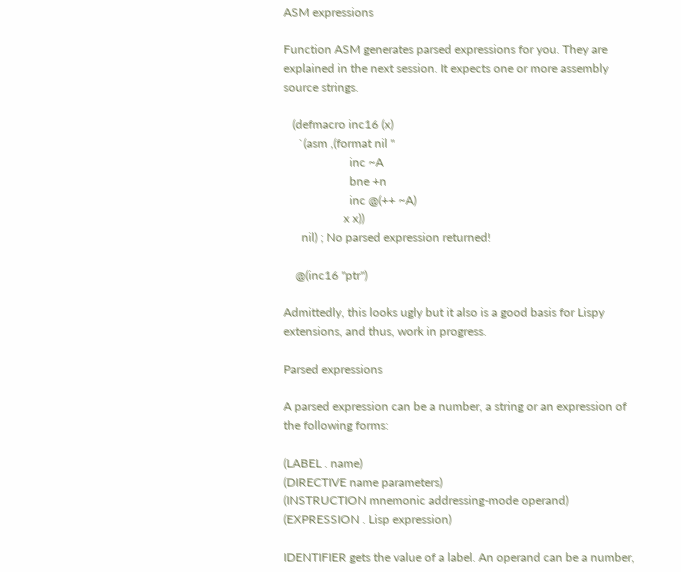ASM expressions

Function ASM generates parsed expressions for you. They are explained in the next session. It expects one or more assembly source strings.

   (defmacro inc16 (x)
     `(asm ,(format nil "
                      inc ~A
                      bne +n
                      inc @(++ ~A)
                    x x))
      nil) ; No parsed expression returned!

    @(inc16 "ptr")

Admittedly, this looks ugly but it also is a good basis for Lispy extensions, and thus, work in progress.

Parsed expressions

A parsed expression can be a number, a string or an expression of the following forms:

(LABEL . name)
(DIRECTIVE name parameters)
(INSTRUCTION mnemonic addressing-mode operand)
(EXPRESSION . Lisp expression)

IDENTIFIER gets the value of a label. An operand can be a number,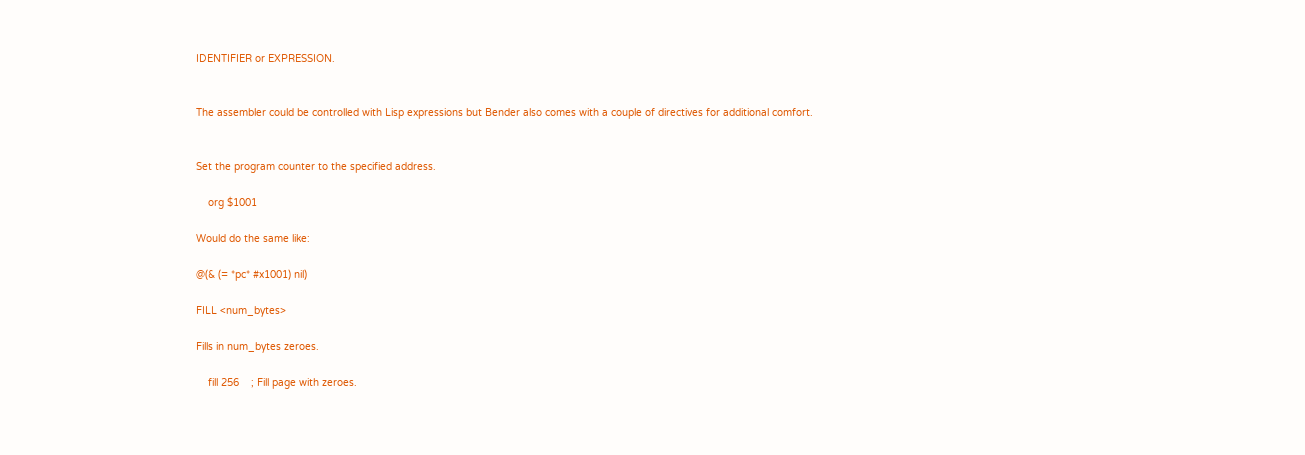IDENTIFIER or EXPRESSION.


The assembler could be controlled with Lisp expressions but Bender also comes with a couple of directives for additional comfort.


Set the program counter to the specified address.

    org $1001

Would do the same like:

@(& (= *pc* #x1001) nil)

FILL <num_bytes>

Fills in num_bytes zeroes.

    fill 256    ; Fill page with zeroes.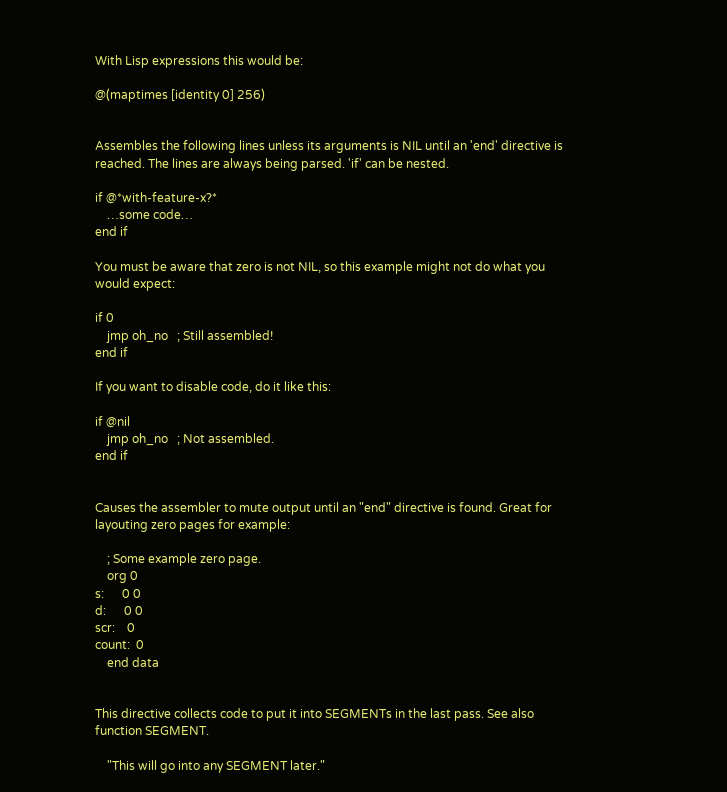With Lisp expressions this would be:

@(maptimes [identity 0] 256)


Assembles the following lines unless its arguments is NIL until an 'end' directive is reached. The lines are always being parsed. 'if' can be nested.

if @*with-feature-x?*
    …some code…
end if

You must be aware that zero is not NIL, so this example might not do what you would expect:

if 0
    jmp oh_no   ; Still assembled!
end if

If you want to disable code, do it like this:

if @nil
    jmp oh_no   ; Not assembled.
end if


Causes the assembler to mute output until an "end" directive is found. Great for layouting zero pages for example:

    ; Some example zero page.
    org 0
s:      0 0
d:      0 0
scr:    0
count:  0
    end data


This directive collects code to put it into SEGMENTs in the last pass. See also function SEGMENT.

    "This will go into any SEGMENT later."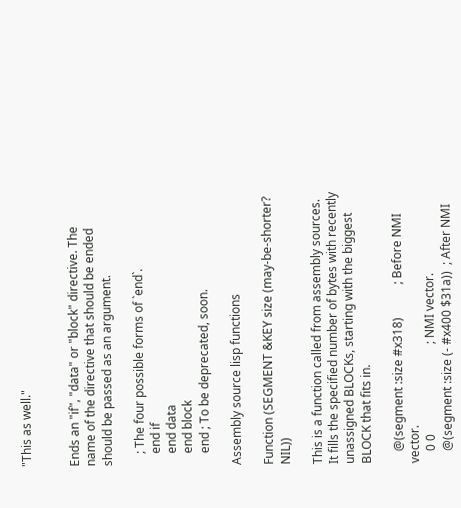"This as well."


Ends an "if", "data" or "block" directive. The name of the directive that should be ended should be passed as an argument.

    ; The four possible forms of `end`.
    end if
    end data
    end block
    end ; To be deprecated, soon.

Assembly source lisp functions

Function (SEGMENT &KEY size (may-be-shorter? NIL))

This is a function called from assembly sources. It fills the specified number of bytes with recently unassigned BLOCKs, starting with the biggest BLOCK that fits in.

    @(segment :size #x318)           ; Before NMI vector.
    0 0                              ; NMI vector.
    @(segment :size (- #x400 $31a))  ; After NMI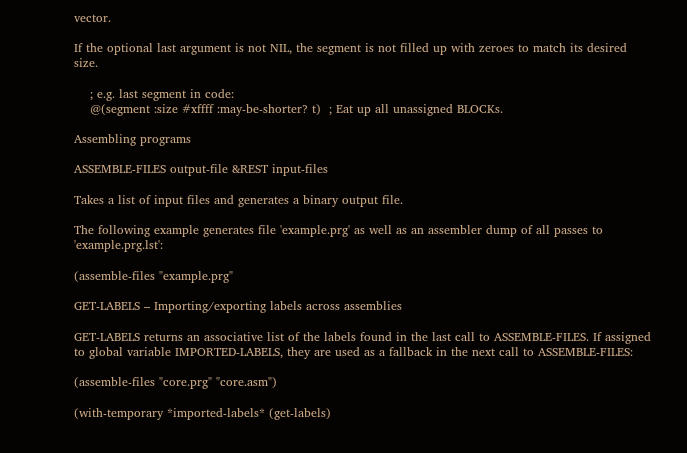vector.

If the optional last argument is not NIL, the segment is not filled up with zeroes to match its desired size.

    ; e.g. last segment in code:
    @(segment :size #xffff :may-be-shorter? t)  ; Eat up all unassigned BLOCKs.

Assembling programs

ASSEMBLE-FILES output-file &REST input-files

Takes a list of input files and generates a binary output file.

The following example generates file 'example.prg' as well as an assembler dump of all passes to 'example.prg.lst':

(assemble-files "example.prg"

GET-LABELS – Importing/exporting labels across assemblies

GET-LABELS returns an associative list of the labels found in the last call to ASSEMBLE-FILES. If assigned to global variable IMPORTED-LABELS, they are used as a fallback in the next call to ASSEMBLE-FILES:

(assemble-files "core.prg" "core.asm")

(with-temporary *imported-labels* (get-labels)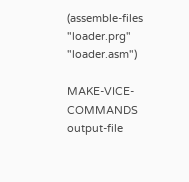(assemble-files "loader.prg" "loader.asm")

MAKE-VICE-COMMANDS output-file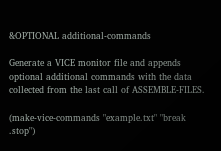&OPTIONAL additional-commands

Generate a VICE monitor file and appends optional additional commands with the data collected from the last call of ASSEMBLE-FILES.

(make-vice-commands "example.txt" "break .stop")